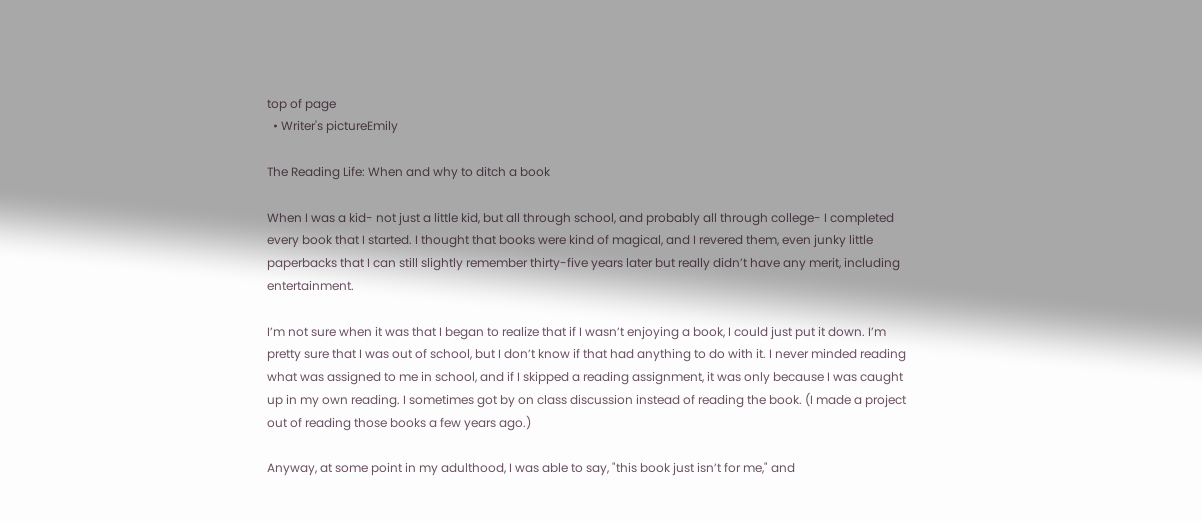top of page
  • Writer's pictureEmily

The Reading Life: When and why to ditch a book

When I was a kid- not just a little kid, but all through school, and probably all through college- I completed every book that I started. I thought that books were kind of magical, and I revered them, even junky little paperbacks that I can still slightly remember thirty-five years later but really didn’t have any merit, including entertainment.

I’m not sure when it was that I began to realize that if I wasn’t enjoying a book, I could just put it down. I’m pretty sure that I was out of school, but I don’t know if that had anything to do with it. I never minded reading what was assigned to me in school, and if I skipped a reading assignment, it was only because I was caught up in my own reading. I sometimes got by on class discussion instead of reading the book. (I made a project out of reading those books a few years ago.)

Anyway, at some point in my adulthood, I was able to say, "this book just isn’t for me," and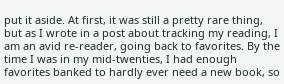put it aside. At first, it was still a pretty rare thing, but as I wrote in a post about tracking my reading, I am an avid re-reader, going back to favorites. By the time I was in my mid-twenties, I had enough favorites banked to hardly ever need a new book, so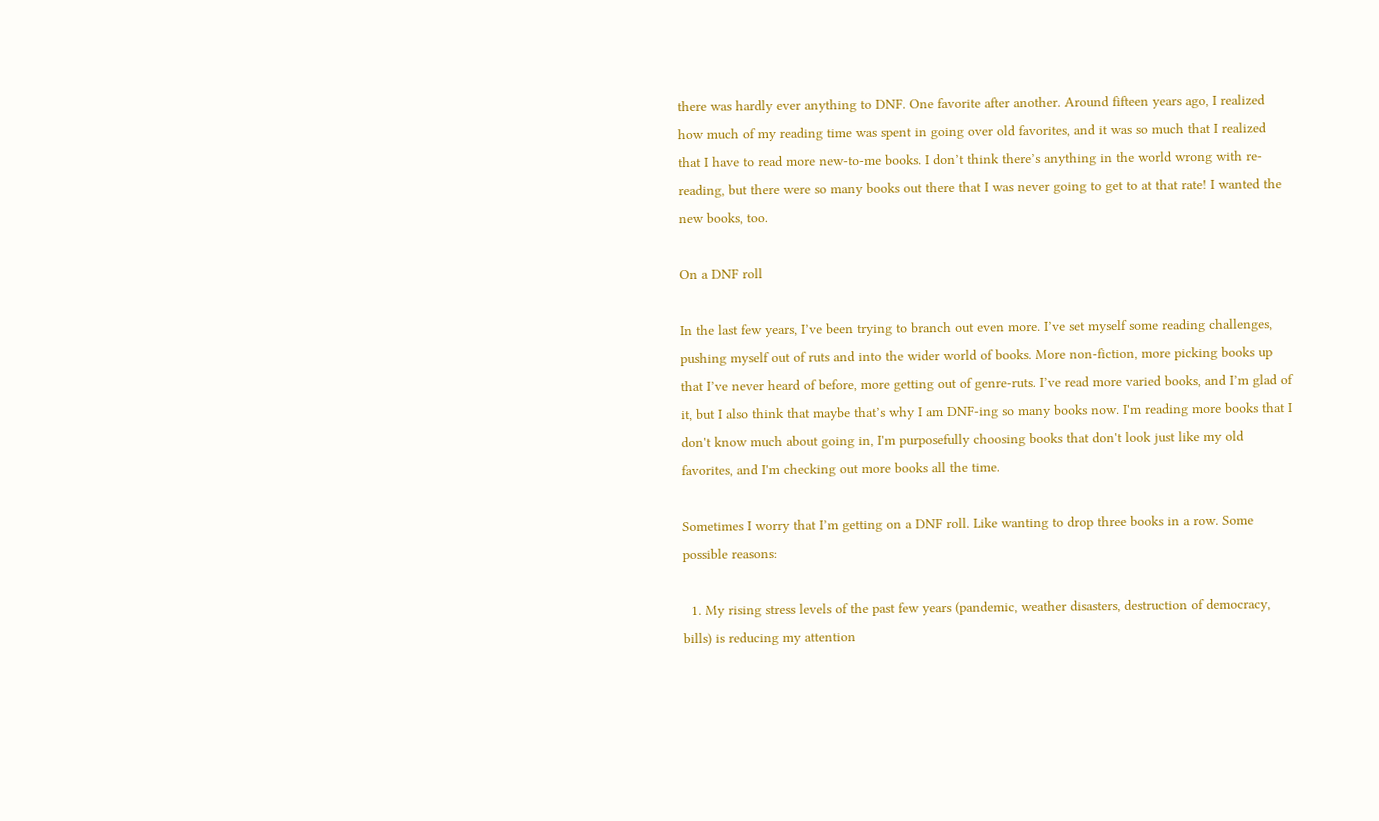there was hardly ever anything to DNF. One favorite after another. Around fifteen years ago, I realized how much of my reading time was spent in going over old favorites, and it was so much that I realized that I have to read more new-to-me books. I don’t think there’s anything in the world wrong with re-reading, but there were so many books out there that I was never going to get to at that rate! I wanted the new books, too.

On a DNF roll

In the last few years, I’ve been trying to branch out even more. I’ve set myself some reading challenges, pushing myself out of ruts and into the wider world of books. More non-fiction, more picking books up that I’ve never heard of before, more getting out of genre-ruts. I’ve read more varied books, and I’m glad of it, but I also think that maybe that’s why I am DNF-ing so many books now. I'm reading more books that I don't know much about going in, I'm purposefully choosing books that don't look just like my old favorites, and I'm checking out more books all the time.

Sometimes I worry that I’m getting on a DNF roll. Like wanting to drop three books in a row. Some possible reasons:

  1. My rising stress levels of the past few years (pandemic, weather disasters, destruction of democracy, bills) is reducing my attention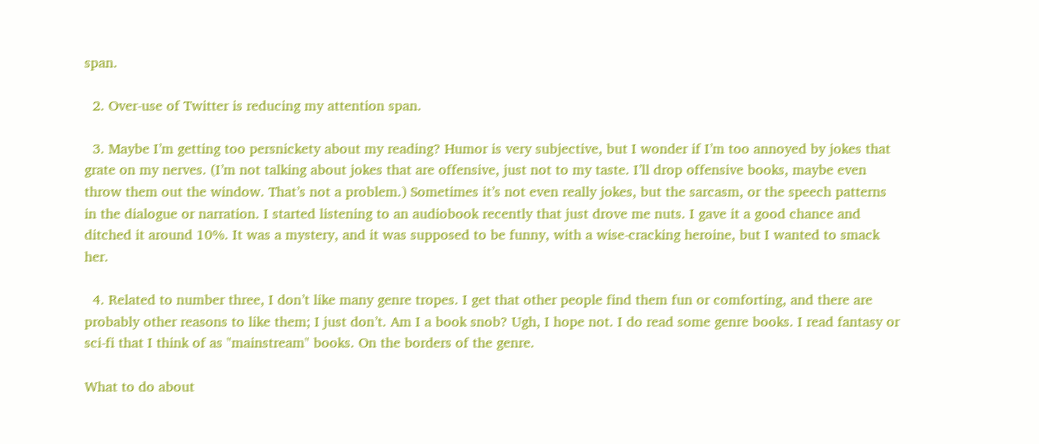span.

  2. Over-use of Twitter is reducing my attention span.

  3. Maybe I’m getting too persnickety about my reading? Humor is very subjective, but I wonder if I’m too annoyed by jokes that grate on my nerves. (I’m not talking about jokes that are offensive, just not to my taste. I’ll drop offensive books, maybe even throw them out the window. That’s not a problem.) Sometimes it’s not even really jokes, but the sarcasm, or the speech patterns in the dialogue or narration. I started listening to an audiobook recently that just drove me nuts. I gave it a good chance and ditched it around 10%. It was a mystery, and it was supposed to be funny, with a wise-cracking heroine, but I wanted to smack her.

  4. Related to number three, I don’t like many genre tropes. I get that other people find them fun or comforting, and there are probably other reasons to like them; I just don’t. Am I a book snob? Ugh, I hope not. I do read some genre books. I read fantasy or sci-fi that I think of as "mainstream" books. On the borders of the genre.

What to do about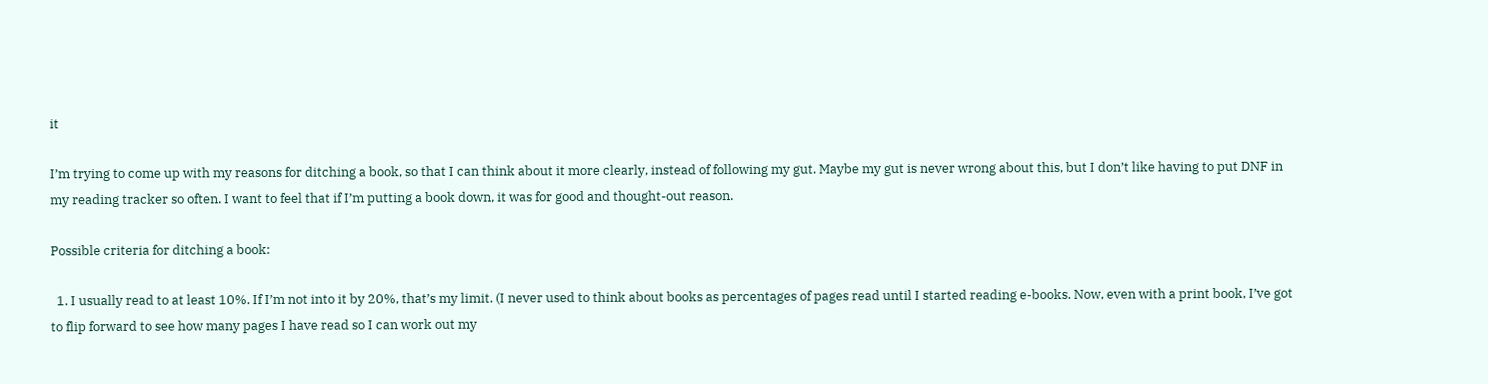it

I’m trying to come up with my reasons for ditching a book, so that I can think about it more clearly, instead of following my gut. Maybe my gut is never wrong about this, but I don’t like having to put DNF in my reading tracker so often. I want to feel that if I’m putting a book down, it was for good and thought-out reason.

Possible criteria for ditching a book:

  1. I usually read to at least 10%. If I’m not into it by 20%, that’s my limit. (I never used to think about books as percentages of pages read until I started reading e-books. Now, even with a print book, I’ve got to flip forward to see how many pages I have read so I can work out my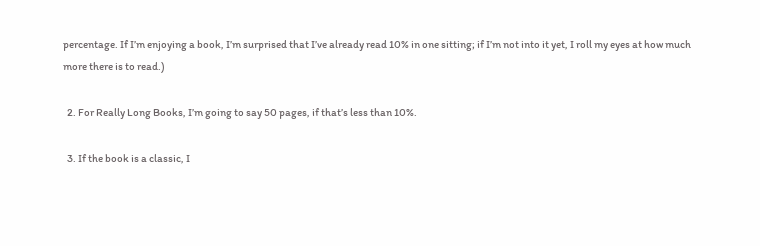percentage. If I’m enjoying a book, I’m surprised that I’ve already read 10% in one sitting; if I’m not into it yet, I roll my eyes at how much more there is to read.)

  2. For Really Long Books, I’m going to say 50 pages, if that’s less than 10%.

  3. If the book is a classic, I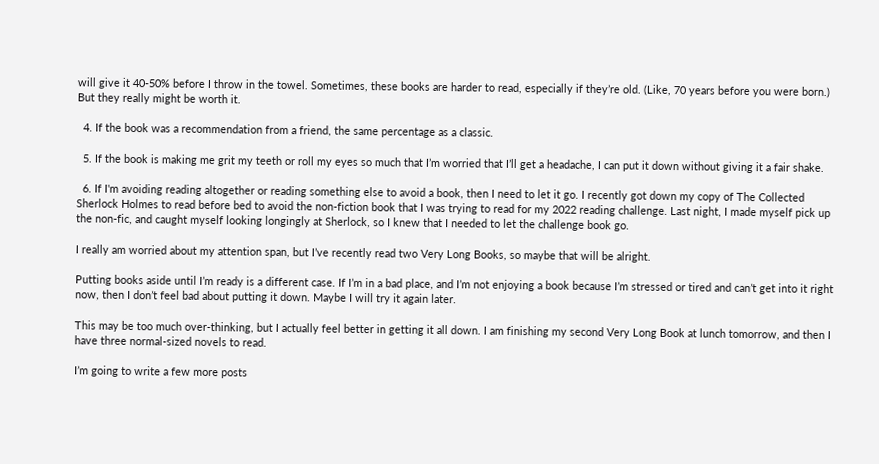will give it 40-50% before I throw in the towel. Sometimes, these books are harder to read, especially if they’re old. (Like, 70 years before you were born.) But they really might be worth it.

  4. If the book was a recommendation from a friend, the same percentage as a classic.

  5. If the book is making me grit my teeth or roll my eyes so much that I’m worried that I’ll get a headache, I can put it down without giving it a fair shake.

  6. If I'm avoiding reading altogether or reading something else to avoid a book, then I need to let it go. I recently got down my copy of The Collected Sherlock Holmes to read before bed to avoid the non-fiction book that I was trying to read for my 2022 reading challenge. Last night, I made myself pick up the non-fic, and caught myself looking longingly at Sherlock, so I knew that I needed to let the challenge book go.

I really am worried about my attention span, but I’ve recently read two Very Long Books, so maybe that will be alright.

Putting books aside until I’m ready is a different case. If I’m in a bad place, and I’m not enjoying a book because I’m stressed or tired and can’t get into it right now, then I don’t feel bad about putting it down. Maybe I will try it again later.

This may be too much over-thinking, but I actually feel better in getting it all down. I am finishing my second Very Long Book at lunch tomorrow, and then I have three normal-sized novels to read.

I’m going to write a few more posts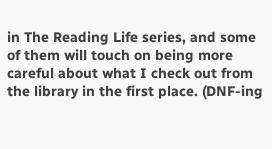in The Reading Life series, and some of them will touch on being more careful about what I check out from the library in the first place. (DNF-ing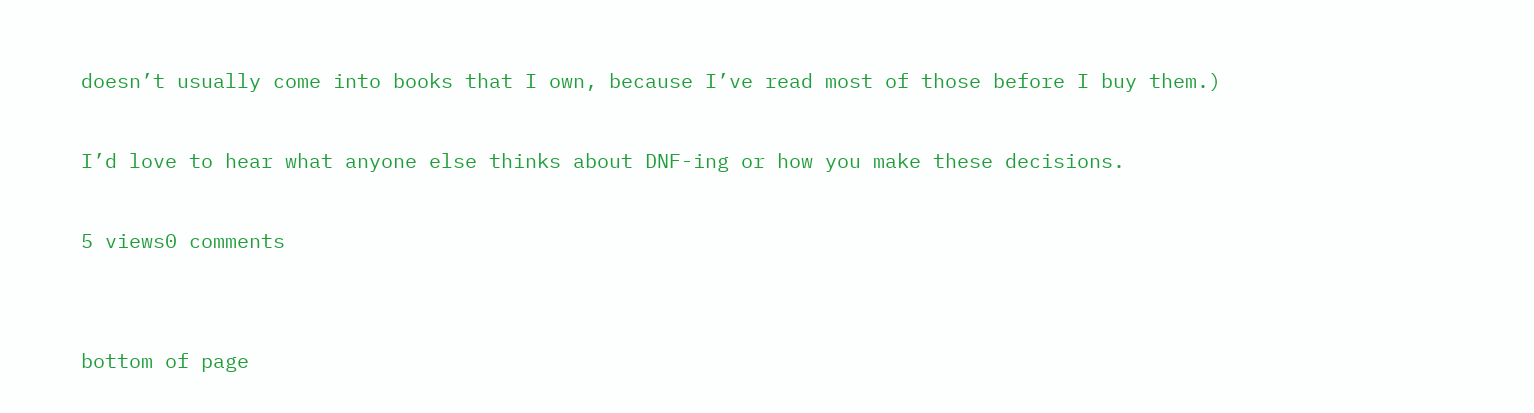doesn’t usually come into books that I own, because I’ve read most of those before I buy them.)

I’d love to hear what anyone else thinks about DNF-ing or how you make these decisions.

5 views0 comments


bottom of page